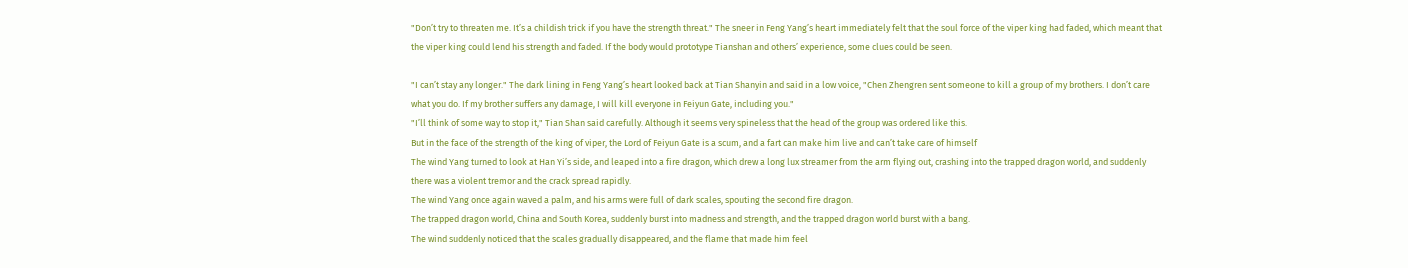"Don’t try to threaten me. It’s a childish trick if you have the strength threat." The sneer in Feng Yang’s heart immediately felt that the soul force of the viper king had faded, which meant that the viper king could lend his strength and faded. If the body would prototype Tianshan and others’ experience, some clues could be seen.

"I can’t stay any longer." The dark lining in Feng Yang’s heart looked back at Tian Shanyin and said in a low voice, "Chen Zhengren sent someone to kill a group of my brothers. I don’t care what you do. If my brother suffers any damage, I will kill everyone in Feiyun Gate, including you."
"I’ll think of some way to stop it," Tian Shan said carefully. Although it seems very spineless that the head of the group was ordered like this.
But in the face of the strength of the king of viper, the Lord of Feiyun Gate is a scum, and a fart can make him live and can’t take care of himself
The wind Yang turned to look at Han Yi’s side, and leaped into a fire dragon, which drew a long lux streamer from the arm flying out, crashing into the trapped dragon world, and suddenly there was a violent tremor and the crack spread rapidly.
The wind Yang once again waved a palm, and his arms were full of dark scales, spouting the second fire dragon.
The trapped dragon world, China and South Korea, suddenly burst into madness and strength, and the trapped dragon world burst with a bang.
The wind suddenly noticed that the scales gradually disappeared, and the flame that made him feel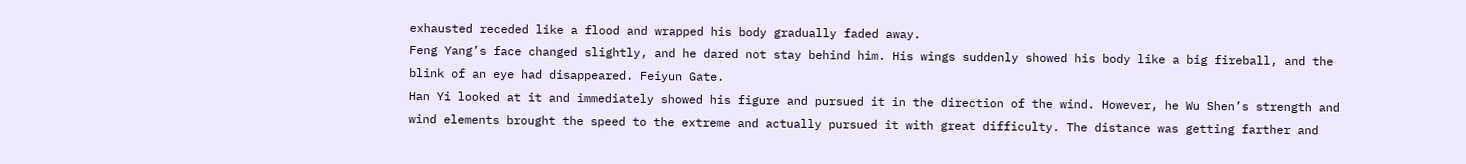exhausted receded like a flood and wrapped his body gradually faded away.
Feng Yang’s face changed slightly, and he dared not stay behind him. His wings suddenly showed his body like a big fireball, and the blink of an eye had disappeared. Feiyun Gate.
Han Yi looked at it and immediately showed his figure and pursued it in the direction of the wind. However, he Wu Shen’s strength and wind elements brought the speed to the extreme and actually pursued it with great difficulty. The distance was getting farther and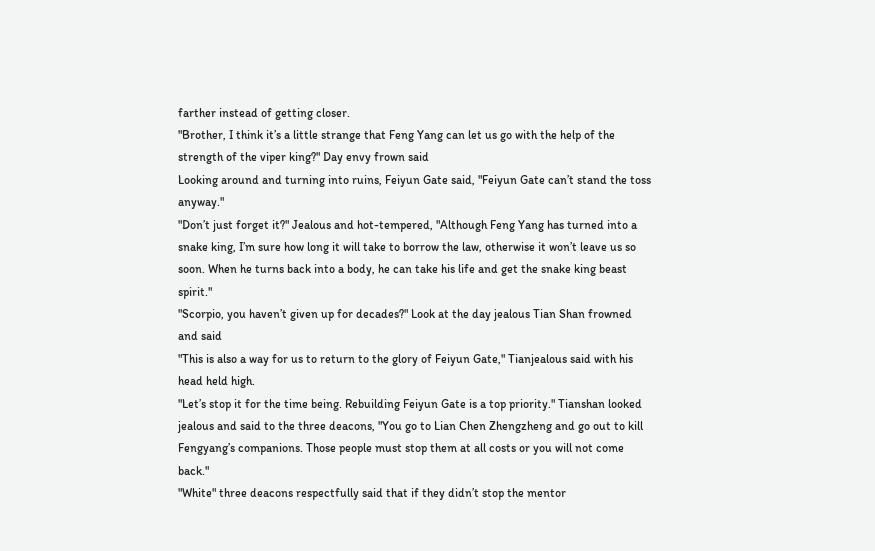farther instead of getting closer.
"Brother, I think it’s a little strange that Feng Yang can let us go with the help of the strength of the viper king?" Day envy frown said
Looking around and turning into ruins, Feiyun Gate said, "Feiyun Gate can’t stand the toss anyway."
"Don’t just forget it?" Jealous and hot-tempered, "Although Feng Yang has turned into a snake king, I’m sure how long it will take to borrow the law, otherwise it won’t leave us so soon. When he turns back into a body, he can take his life and get the snake king beast spirit."
"Scorpio, you haven’t given up for decades?" Look at the day jealous Tian Shan frowned and said
"This is also a way for us to return to the glory of Feiyun Gate," Tianjealous said with his head held high.
"Let’s stop it for the time being. Rebuilding Feiyun Gate is a top priority." Tianshan looked jealous and said to the three deacons, "You go to Lian Chen Zhengzheng and go out to kill Fengyang’s companions. Those people must stop them at all costs or you will not come back."
"White" three deacons respectfully said that if they didn’t stop the mentor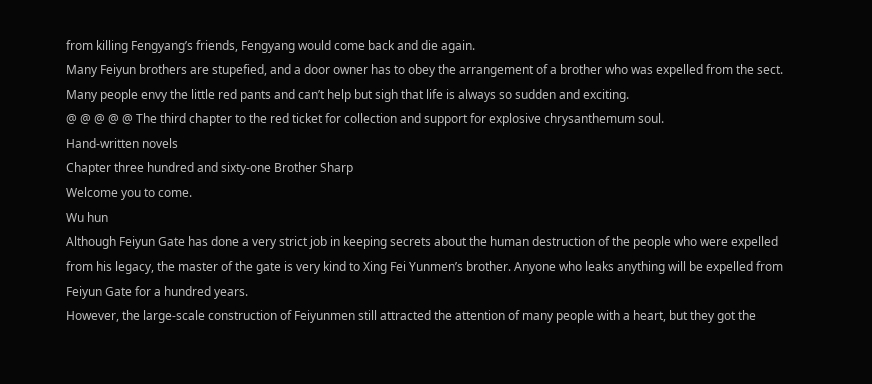from killing Fengyang’s friends, Fengyang would come back and die again.
Many Feiyun brothers are stupefied, and a door owner has to obey the arrangement of a brother who was expelled from the sect. Many people envy the little red pants and can’t help but sigh that life is always so sudden and exciting.
@ @ @ @ @ The third chapter to the red ticket for collection and support for explosive chrysanthemum soul.
Hand-written novels
Chapter three hundred and sixty-one Brother Sharp
Welcome you to come.
Wu hun
Although Feiyun Gate has done a very strict job in keeping secrets about the human destruction of the people who were expelled from his legacy, the master of the gate is very kind to Xing Fei Yunmen’s brother. Anyone who leaks anything will be expelled from Feiyun Gate for a hundred years.
However, the large-scale construction of Feiyunmen still attracted the attention of many people with a heart, but they got the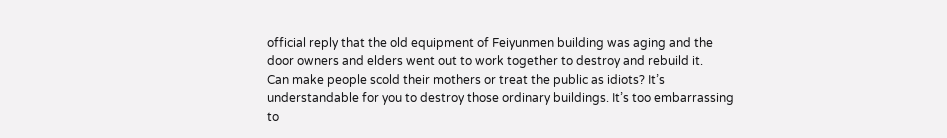official reply that the old equipment of Feiyunmen building was aging and the door owners and elders went out to work together to destroy and rebuild it.
Can make people scold their mothers or treat the public as idiots? It’s understandable for you to destroy those ordinary buildings. It’s too embarrassing to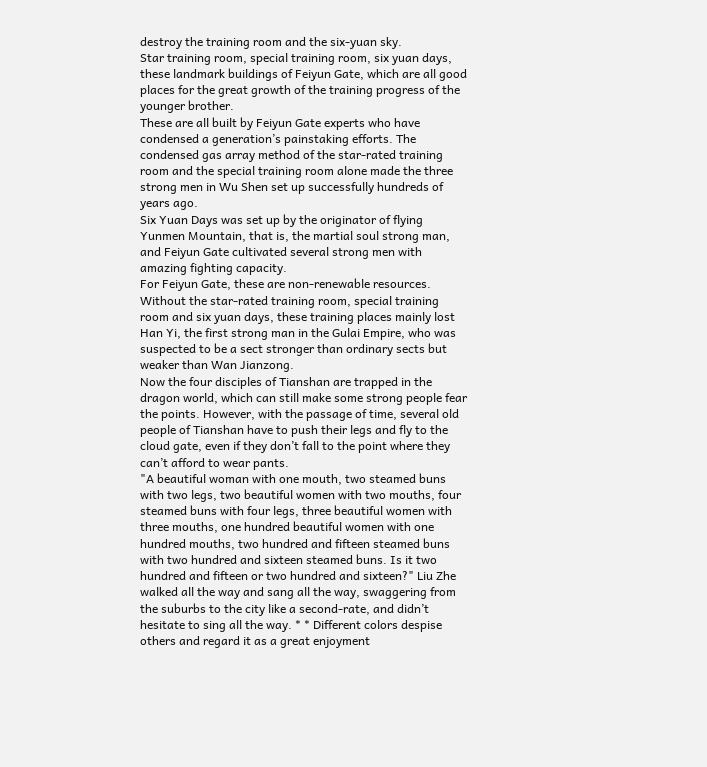destroy the training room and the six-yuan sky.
Star training room, special training room, six yuan days, these landmark buildings of Feiyun Gate, which are all good places for the great growth of the training progress of the younger brother.
These are all built by Feiyun Gate experts who have condensed a generation’s painstaking efforts. The condensed gas array method of the star-rated training room and the special training room alone made the three strong men in Wu Shen set up successfully hundreds of years ago.
Six Yuan Days was set up by the originator of flying Yunmen Mountain, that is, the martial soul strong man, and Feiyun Gate cultivated several strong men with amazing fighting capacity.
For Feiyun Gate, these are non-renewable resources. Without the star-rated training room, special training room and six yuan days, these training places mainly lost Han Yi, the first strong man in the Gulai Empire, who was suspected to be a sect stronger than ordinary sects but weaker than Wan Jianzong.
Now the four disciples of Tianshan are trapped in the dragon world, which can still make some strong people fear the points. However, with the passage of time, several old people of Tianshan have to push their legs and fly to the cloud gate, even if they don’t fall to the point where they can’t afford to wear pants.
"A beautiful woman with one mouth, two steamed buns with two legs, two beautiful women with two mouths, four steamed buns with four legs, three beautiful women with three mouths, one hundred beautiful women with one hundred mouths, two hundred and fifteen steamed buns with two hundred and sixteen steamed buns. Is it two hundred and fifteen or two hundred and sixteen?" Liu Zhe walked all the way and sang all the way, swaggering from the suburbs to the city like a second-rate, and didn’t hesitate to sing all the way. * * Different colors despise others and regard it as a great enjoyment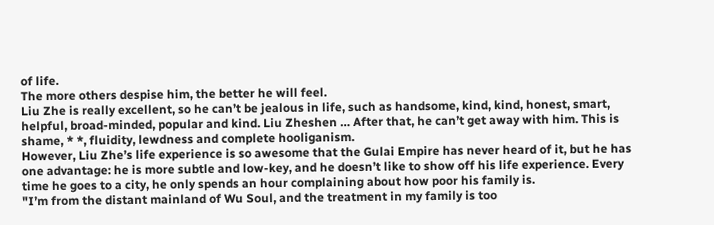of life.
The more others despise him, the better he will feel.
Liu Zhe is really excellent, so he can’t be jealous in life, such as handsome, kind, kind, honest, smart, helpful, broad-minded, popular and kind. Liu Zheshen … After that, he can’t get away with him. This is shame, * *, fluidity, lewdness and complete hooliganism.
However, Liu Zhe’s life experience is so awesome that the Gulai Empire has never heard of it, but he has one advantage: he is more subtle and low-key, and he doesn’t like to show off his life experience. Every time he goes to a city, he only spends an hour complaining about how poor his family is.
"I’m from the distant mainland of Wu Soul, and the treatment in my family is too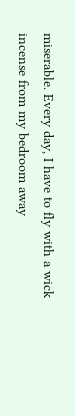miserable. Every day, I have to fly with a wick incense from my bedroom away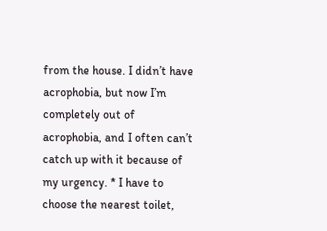from the house. I didn’t have acrophobia, but now I’m completely out of acrophobia, and I often can’t catch up with it because of my urgency. * I have to choose the nearest toilet,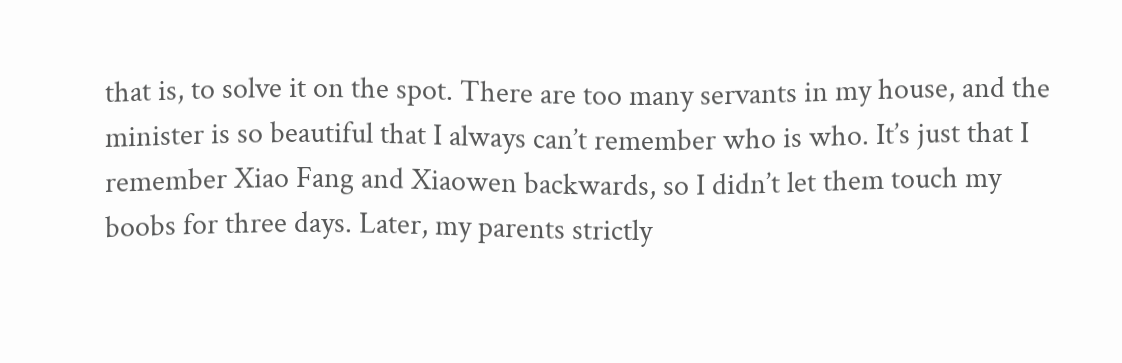that is, to solve it on the spot. There are too many servants in my house, and the minister is so beautiful that I always can’t remember who is who. It’s just that I remember Xiao Fang and Xiaowen backwards, so I didn’t let them touch my boobs for three days. Later, my parents strictly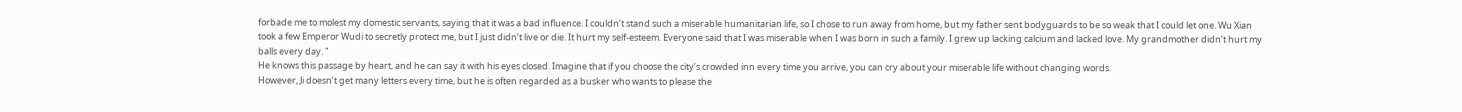forbade me to molest my domestic servants, saying that it was a bad influence. I couldn’t stand such a miserable humanitarian life, so I chose to run away from home, but my father sent bodyguards to be so weak that I could let one. Wu Xian took a few Emperor Wudi to secretly protect me, but I just didn’t live or die. It hurt my self-esteem. Everyone said that I was miserable when I was born in such a family. I grew up lacking calcium and lacked love. My grandmother didn’t hurt my balls every day. "
He knows this passage by heart, and he can say it with his eyes closed. Imagine that if you choose the city’s crowded inn every time you arrive, you can cry about your miserable life without changing words.
However, Ji doesn’t get many letters every time, but he is often regarded as a busker who wants to please the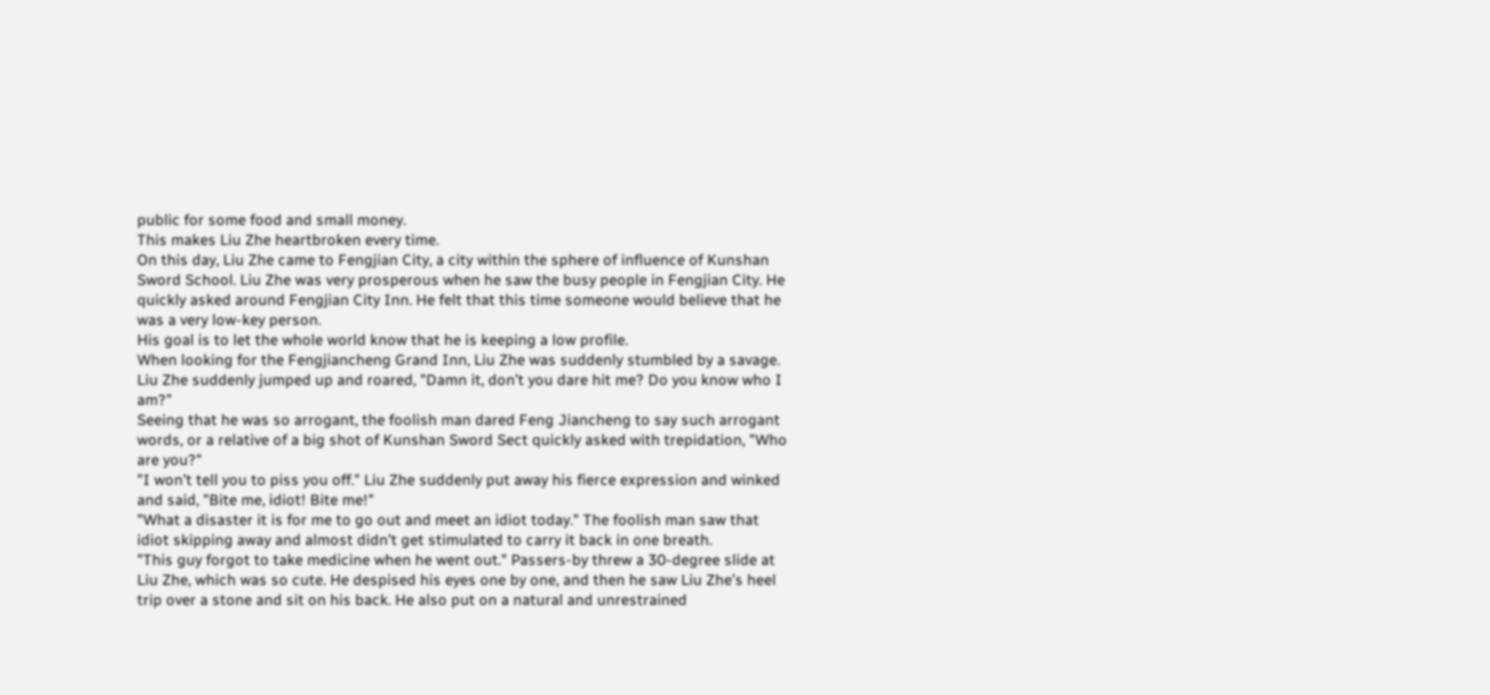public for some food and small money.
This makes Liu Zhe heartbroken every time.
On this day, Liu Zhe came to Fengjian City, a city within the sphere of influence of Kunshan Sword School. Liu Zhe was very prosperous when he saw the busy people in Fengjian City. He quickly asked around Fengjian City Inn. He felt that this time someone would believe that he was a very low-key person.
His goal is to let the whole world know that he is keeping a low profile.
When looking for the Fengjiancheng Grand Inn, Liu Zhe was suddenly stumbled by a savage. Liu Zhe suddenly jumped up and roared, "Damn it, don’t you dare hit me? Do you know who I am?"
Seeing that he was so arrogant, the foolish man dared Feng Jiancheng to say such arrogant words, or a relative of a big shot of Kunshan Sword Sect quickly asked with trepidation, "Who are you?"
"I won’t tell you to piss you off." Liu Zhe suddenly put away his fierce expression and winked and said, "Bite me, idiot! Bite me!"
"What a disaster it is for me to go out and meet an idiot today." The foolish man saw that idiot skipping away and almost didn’t get stimulated to carry it back in one breath.
"This guy forgot to take medicine when he went out." Passers-by threw a 30-degree slide at Liu Zhe, which was so cute. He despised his eyes one by one, and then he saw Liu Zhe’s heel trip over a stone and sit on his back. He also put on a natural and unrestrained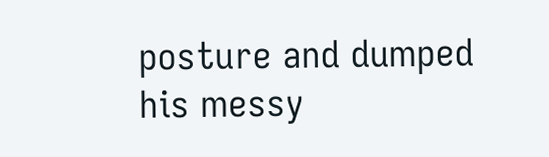posture and dumped his messy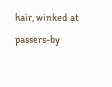hair, winked at passers-by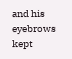and his eyebrows kept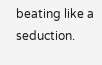beating like a seduction.